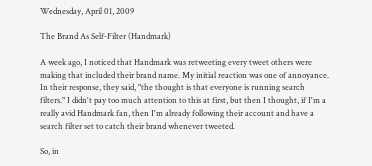Wednesday, April 01, 2009

The Brand As Self-Filter (Handmark)

A week ago, I noticed that Handmark was retweeting every tweet others were making that included their brand name. My initial reaction was one of annoyance. In their response, they said, "the thought is that everyone is running search filters." I didn't pay too much attention to this at first, but then I thought, if I'm a really avid Handmark fan, then I'm already following their account and have a search filter set to catch their brand whenever tweeted.

So, in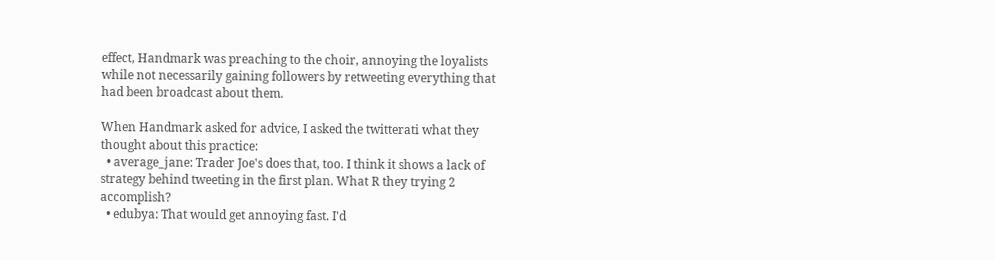effect, Handmark was preaching to the choir, annoying the loyalists while not necessarily gaining followers by retweeting everything that had been broadcast about them.

When Handmark asked for advice, I asked the twitterati what they thought about this practice:
  • average_jane: Trader Joe's does that, too. I think it shows a lack of strategy behind tweeting in the first plan. What R they trying 2 accomplish?
  • edubya: That would get annoying fast. I'd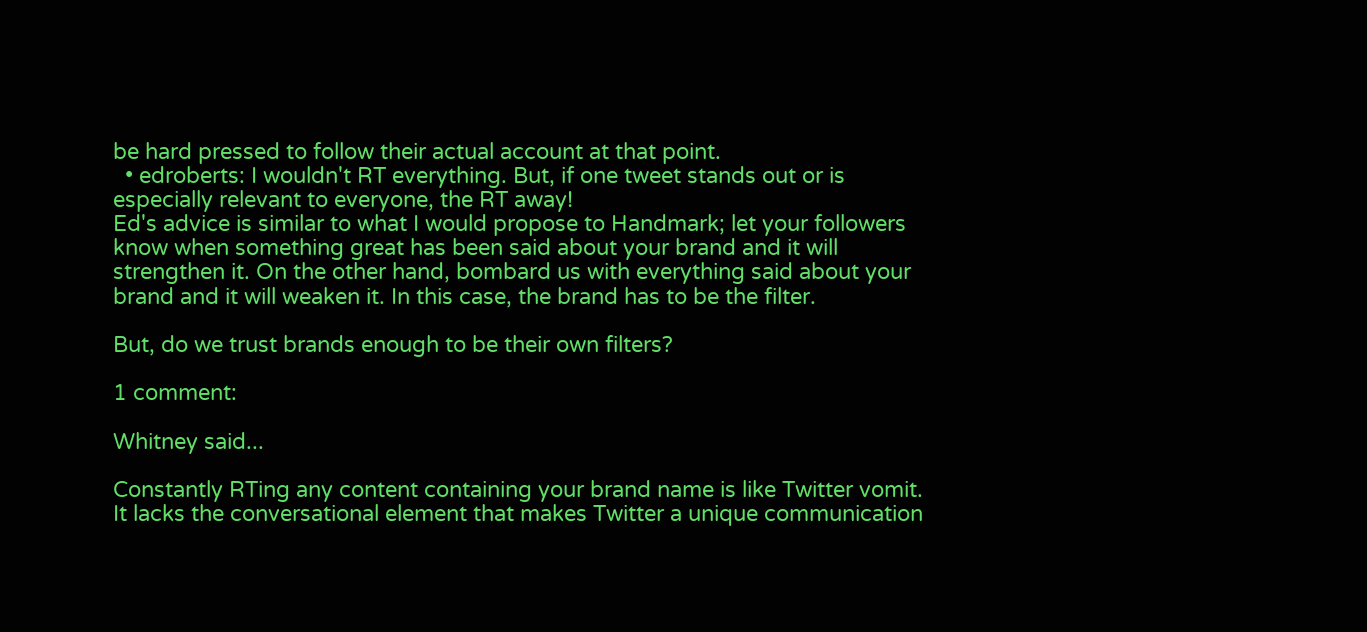be hard pressed to follow their actual account at that point.
  • edroberts: I wouldn't RT everything. But, if one tweet stands out or is especially relevant to everyone, the RT away!
Ed's advice is similar to what I would propose to Handmark; let your followers know when something great has been said about your brand and it will strengthen it. On the other hand, bombard us with everything said about your brand and it will weaken it. In this case, the brand has to be the filter.

But, do we trust brands enough to be their own filters?

1 comment:

Whitney said...

Constantly RTing any content containing your brand name is like Twitter vomit. It lacks the conversational element that makes Twitter a unique communication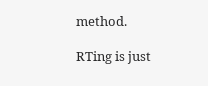method.

RTing is just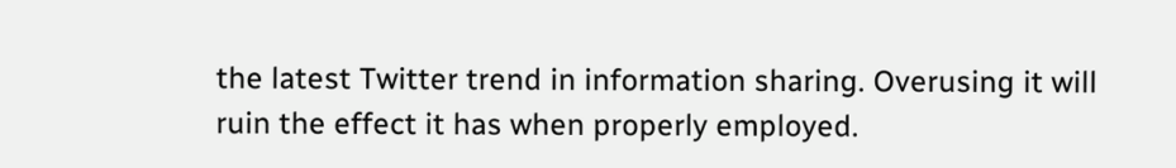the latest Twitter trend in information sharing. Overusing it will ruin the effect it has when properly employed.